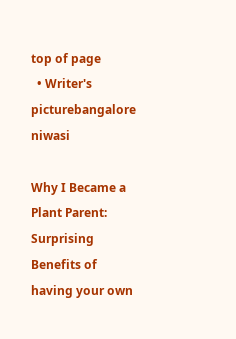top of page
  • Writer's picturebangalore niwasi

Why I Became a Plant Parent: Surprising Benefits of having your own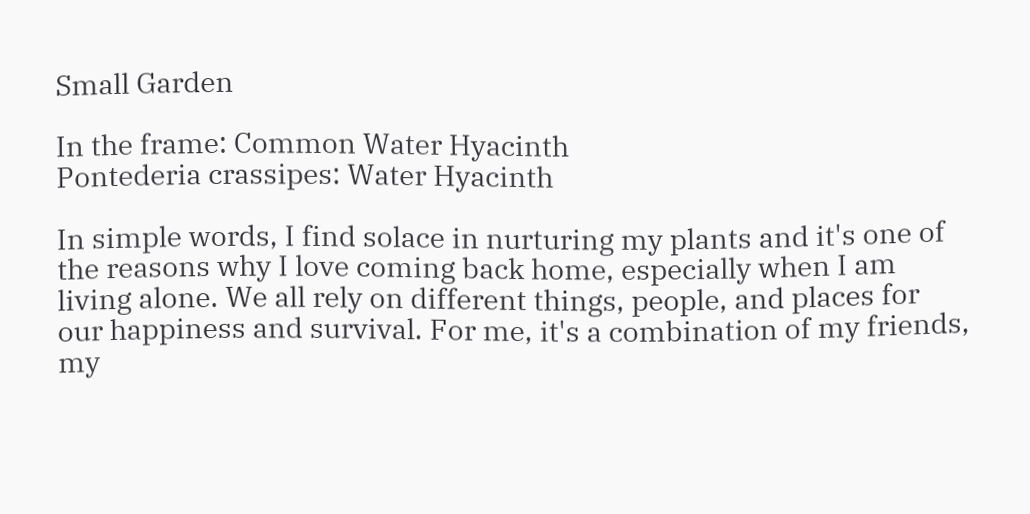Small Garden

In the frame: Common Water Hyacinth
Pontederia crassipes: Water Hyacinth

In simple words, I find solace in nurturing my plants and it's one of the reasons why I love coming back home, especially when I am living alone. We all rely on different things, people, and places for our happiness and survival. For me, it's a combination of my friends, my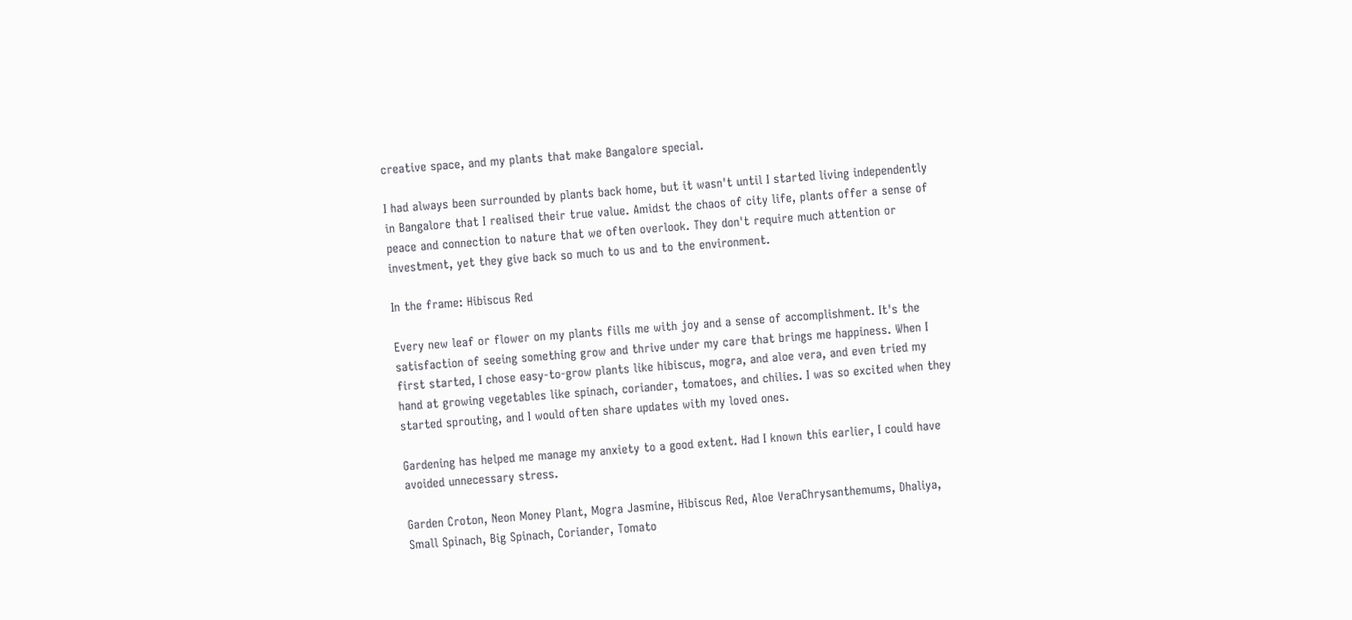creative space, and my plants that make Bangalore special.

I had always been surrounded by plants back home, but it wasn't until I started living independently in Bangalore that I realised their true value. Amidst the chaos of city life, plants offer a sense of peace and connection to nature that we often overlook. They don't require much attention or investment, yet they give back so much to us and to the environment.

In the frame: Hibiscus Red

Every new leaf or flower on my plants fills me with joy and a sense of accomplishment. It's the satisfaction of seeing something grow and thrive under my care that brings me happiness. When I first started, I chose easy-to-grow plants like hibiscus, mogra, and aloe vera, and even tried my hand at growing vegetables like spinach, coriander, tomatoes, and chilies. I was so excited when they started sprouting, and I would often share updates with my loved ones.

Gardening has helped me manage my anxiety to a good extent. Had I known this earlier, I could have avoided unnecessary stress.

Garden Croton, Neon Money Plant, Mogra Jasmine, Hibiscus Red, Aloe VeraChrysanthemums, Dhaliya, Small Spinach, Big Spinach, Coriander, Tomato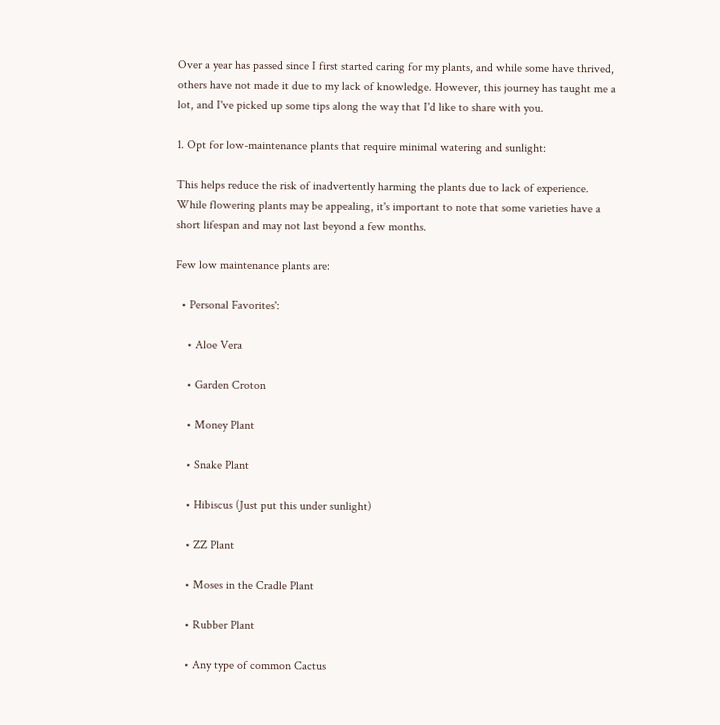Over a year has passed since I first started caring for my plants, and while some have thrived, others have not made it due to my lack of knowledge. However, this journey has taught me a lot, and I've picked up some tips along the way that I'd like to share with you.

1. Opt for low-maintenance plants that require minimal watering and sunlight:

This helps reduce the risk of inadvertently harming the plants due to lack of experience. While flowering plants may be appealing, it's important to note that some varieties have a short lifespan and may not last beyond a few months.

Few low maintenance plants are:

  • Personal Favorites':

    • Aloe Vera

    • Garden Croton

    • Money Plant

    • Snake Plant

    • Hibiscus (Just put this under sunlight)

    • ZZ Plant

    • Moses in the Cradle Plant

    • Rubber Plant

    • Any type of common Cactus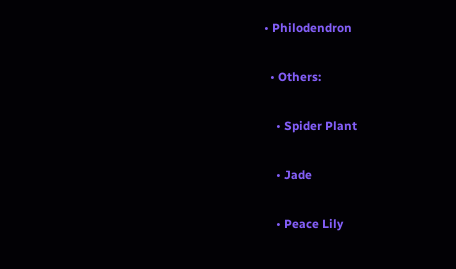• Philodendron

  • Others:

    • Spider Plant

    • Jade

    • Peace Lily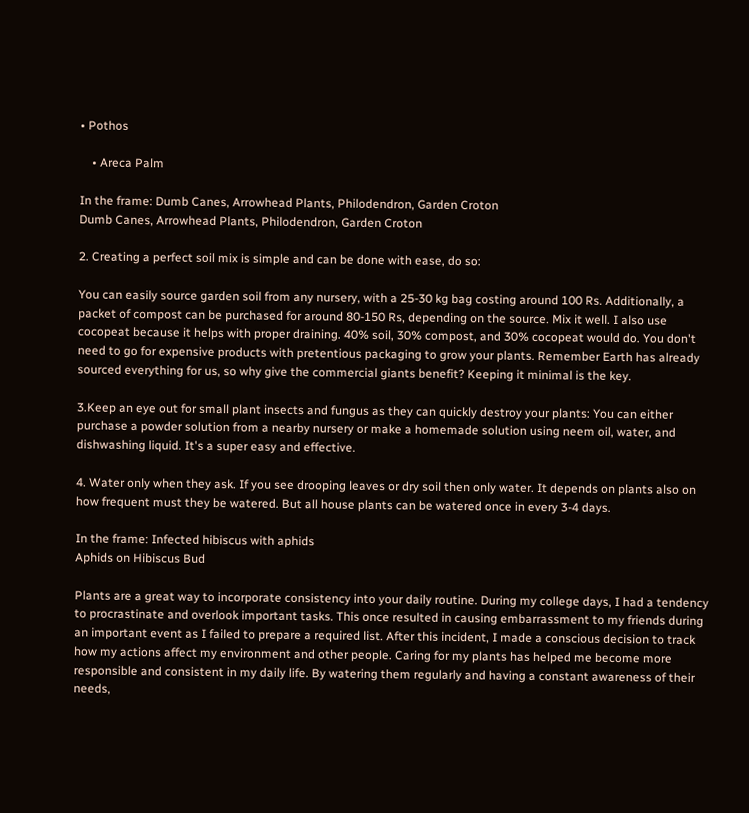• Pothos

    • Areca Palm

In the frame: Dumb Canes, Arrowhead Plants, Philodendron, Garden Croton
Dumb Canes, Arrowhead Plants, Philodendron, Garden Croton

2. Creating a perfect soil mix is simple and can be done with ease, do so:

You can easily source garden soil from any nursery, with a 25-30 kg bag costing around 100 Rs. Additionally, a packet of compost can be purchased for around 80-150 Rs, depending on the source. Mix it well. I also use cocopeat because it helps with proper draining. 40% soil, 30% compost, and 30% cocopeat would do. You don't need to go for expensive products with pretentious packaging to grow your plants. Remember Earth has already sourced everything for us, so why give the commercial giants benefit? Keeping it minimal is the key.

3.Keep an eye out for small plant insects and fungus as they can quickly destroy your plants: You can either purchase a powder solution from a nearby nursery or make a homemade solution using neem oil, water, and dishwashing liquid. It's a super easy and effective.

4. Water only when they ask. If you see drooping leaves or dry soil then only water. It depends on plants also on how frequent must they be watered. But all house plants can be watered once in every 3-4 days.

In the frame: Infected hibiscus with aphids
Aphids on Hibiscus Bud

Plants are a great way to incorporate consistency into your daily routine. During my college days, I had a tendency to procrastinate and overlook important tasks. This once resulted in causing embarrassment to my friends during an important event as I failed to prepare a required list. After this incident, I made a conscious decision to track how my actions affect my environment and other people. Caring for my plants has helped me become more responsible and consistent in my daily life. By watering them regularly and having a constant awareness of their needs,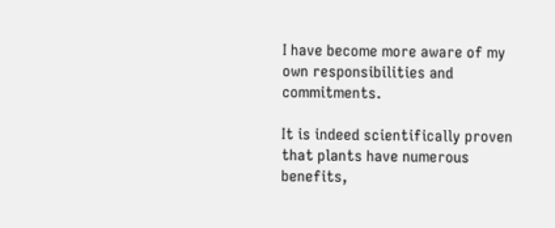I have become more aware of my own responsibilities and commitments.

It is indeed scientifically proven that plants have numerous benefits,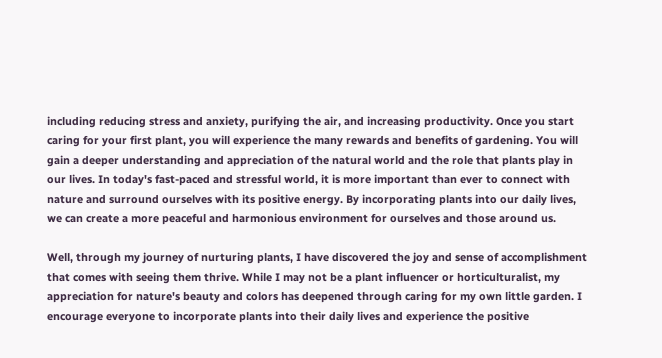including reducing stress and anxiety, purifying the air, and increasing productivity. Once you start caring for your first plant, you will experience the many rewards and benefits of gardening. You will gain a deeper understanding and appreciation of the natural world and the role that plants play in our lives. In today's fast-paced and stressful world, it is more important than ever to connect with nature and surround ourselves with its positive energy. By incorporating plants into our daily lives, we can create a more peaceful and harmonious environment for ourselves and those around us.

Well, through my journey of nurturing plants, I have discovered the joy and sense of accomplishment that comes with seeing them thrive. While I may not be a plant influencer or horticulturalist, my appreciation for nature's beauty and colors has deepened through caring for my own little garden. I encourage everyone to incorporate plants into their daily lives and experience the positive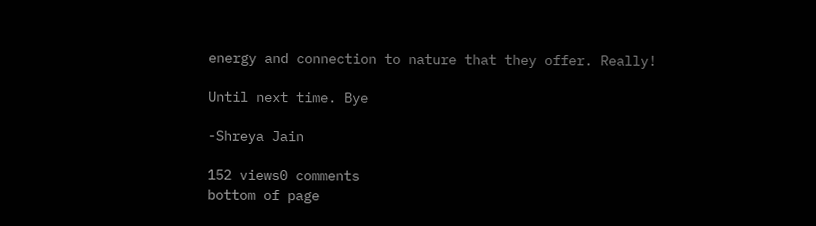energy and connection to nature that they offer. Really!

Until next time. Bye

-Shreya Jain

152 views0 comments
bottom of page